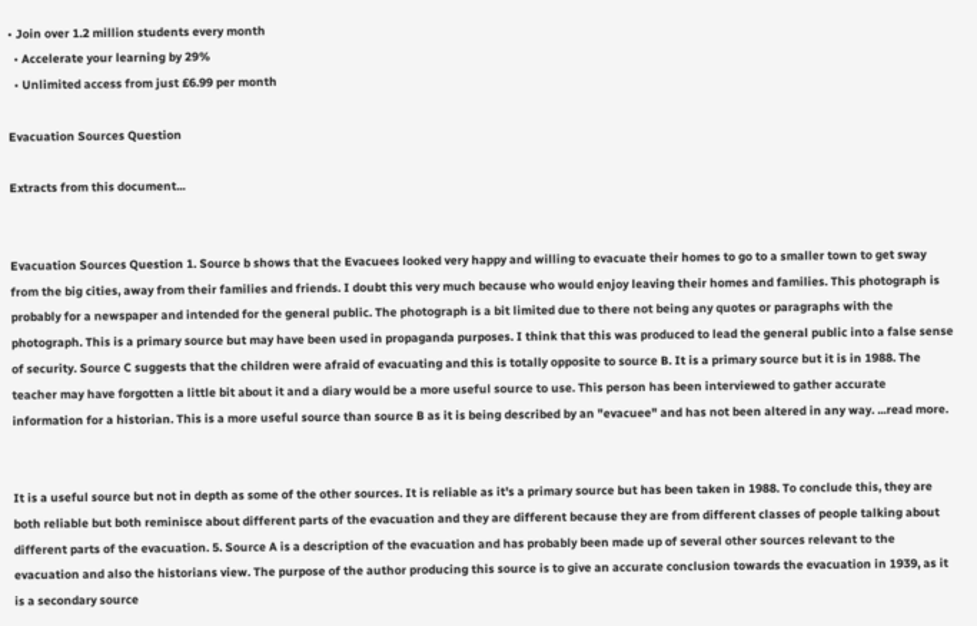• Join over 1.2 million students every month
  • Accelerate your learning by 29%
  • Unlimited access from just £6.99 per month

Evacuation Sources Question

Extracts from this document...


Evacuation Sources Question 1. Source b shows that the Evacuees looked very happy and willing to evacuate their homes to go to a smaller town to get sway from the big cities, away from their families and friends. I doubt this very much because who would enjoy leaving their homes and families. This photograph is probably for a newspaper and intended for the general public. The photograph is a bit limited due to there not being any quotes or paragraphs with the photograph. This is a primary source but may have been used in propaganda purposes. I think that this was produced to lead the general public into a false sense of security. Source C suggests that the children were afraid of evacuating and this is totally opposite to source B. It is a primary source but it is in 1988. The teacher may have forgotten a little bit about it and a diary would be a more useful source to use. This person has been interviewed to gather accurate information for a historian. This is a more useful source than source B as it is being described by an "evacuee" and has not been altered in any way. ...read more.


It is a useful source but not in depth as some of the other sources. It is reliable as it's a primary source but has been taken in 1988. To conclude this, they are both reliable but both reminisce about different parts of the evacuation and they are different because they are from different classes of people talking about different parts of the evacuation. 5. Source A is a description of the evacuation and has probably been made up of several other sources relevant to the evacuation and also the historians view. The purpose of the author producing this source is to give an accurate conclusion towards the evacuation in 1939, as it is a secondary source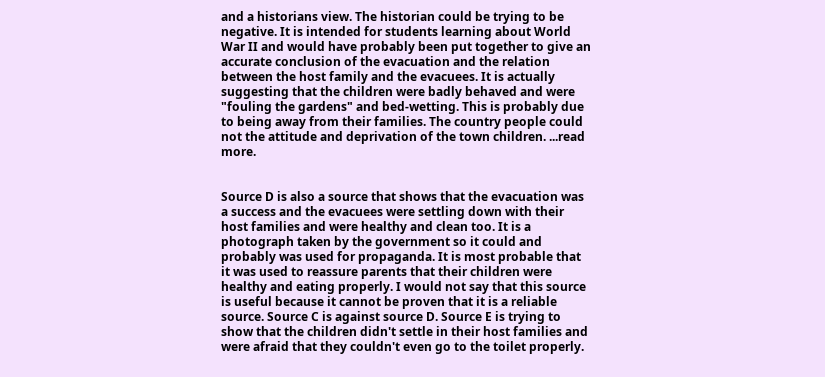and a historians view. The historian could be trying to be negative. It is intended for students learning about World War II and would have probably been put together to give an accurate conclusion of the evacuation and the relation between the host family and the evacuees. It is actually suggesting that the children were badly behaved and were "fouling the gardens" and bed-wetting. This is probably due to being away from their families. The country people could not the attitude and deprivation of the town children. ...read more.


Source D is also a source that shows that the evacuation was a success and the evacuees were settling down with their host families and were healthy and clean too. It is a photograph taken by the government so it could and probably was used for propaganda. It is most probable that it was used to reassure parents that their children were healthy and eating properly. I would not say that this source is useful because it cannot be proven that it is a reliable source. Source C is against source D. Source E is trying to show that the children didn't settle in their host families and were afraid that they couldn't even go to the toilet properly.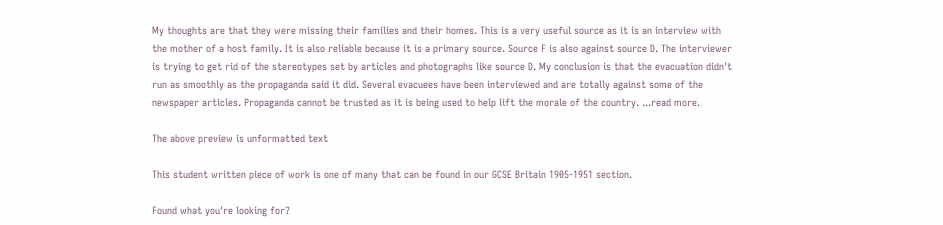My thoughts are that they were missing their families and their homes. This is a very useful source as it is an interview with the mother of a host family. It is also reliable because it is a primary source. Source F is also against source D. The interviewer is trying to get rid of the stereotypes set by articles and photographs like source D. My conclusion is that the evacuation didn't run as smoothly as the propaganda said it did. Several evacuees have been interviewed and are totally against some of the newspaper articles. Propaganda cannot be trusted as it is being used to help lift the morale of the country. ...read more.

The above preview is unformatted text

This student written piece of work is one of many that can be found in our GCSE Britain 1905-1951 section.

Found what you're looking for?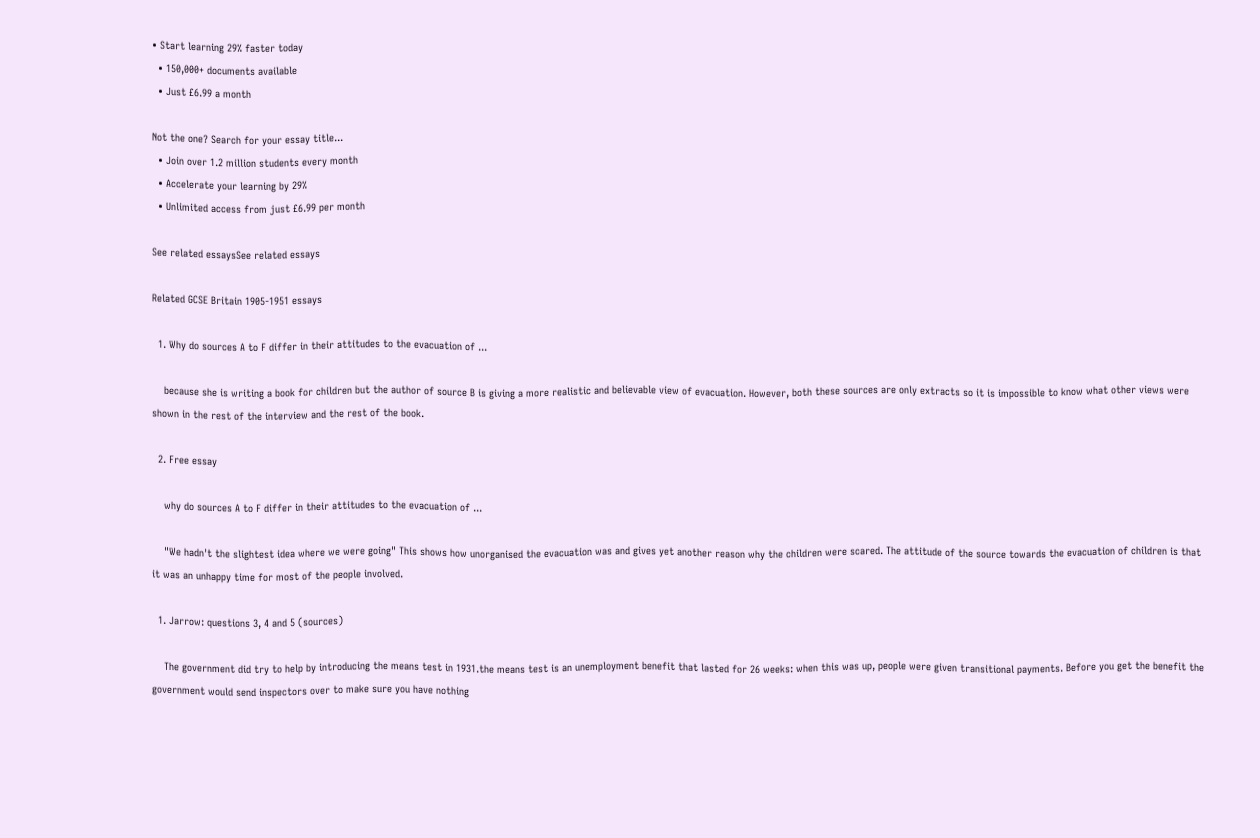• Start learning 29% faster today
  • 150,000+ documents available
  • Just £6.99 a month

Not the one? Search for your essay title...
  • Join over 1.2 million students every month
  • Accelerate your learning by 29%
  • Unlimited access from just £6.99 per month

See related essaysSee related essays

Related GCSE Britain 1905-1951 essays

  1. Why do sources A to F differ in their attitudes to the evacuation of ...

    because she is writing a book for children but the author of source B is giving a more realistic and believable view of evacuation. However, both these sources are only extracts so it is impossible to know what other views were shown in the rest of the interview and the rest of the book.

  2. Free essay

    why do sources A to F differ in their attitudes to the evacuation of ...

    "We hadn't the slightest idea where we were going" This shows how unorganised the evacuation was and gives yet another reason why the children were scared. The attitude of the source towards the evacuation of children is that it was an unhappy time for most of the people involved.

  1. Jarrow: questions 3, 4 and 5 (sources)

    The government did try to help by introducing the means test in 1931.the means test is an unemployment benefit that lasted for 26 weeks: when this was up, people were given transitional payments. Before you get the benefit the government would send inspectors over to make sure you have nothing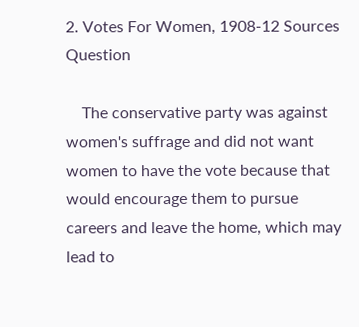2. Votes For Women, 1908-12 Sources Question

    The conservative party was against women's suffrage and did not want women to have the vote because that would encourage them to pursue careers and leave the home, which may lead to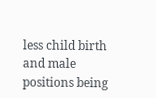less child birth and male positions being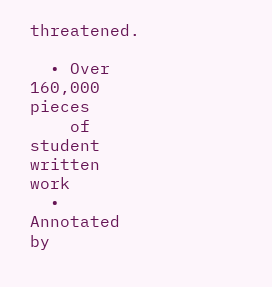threatened.

  • Over 160,000 pieces
    of student written work
  • Annotated by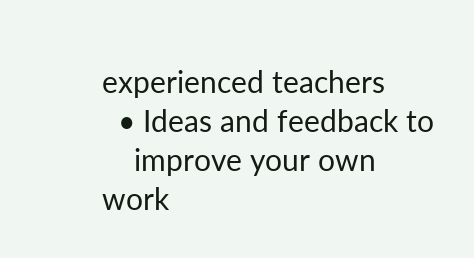experienced teachers
  • Ideas and feedback to
    improve your own work